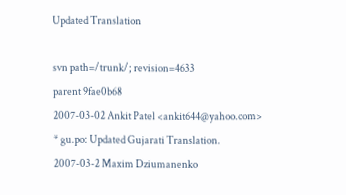Updated Translation

svn path=/trunk/; revision=4633
parent 9fae0b68
2007-03-02 Ankit Patel <ankit644@yahoo.com>
* gu.po: Updated Gujarati Translation.
2007-03-2 Maxim Dziumanenko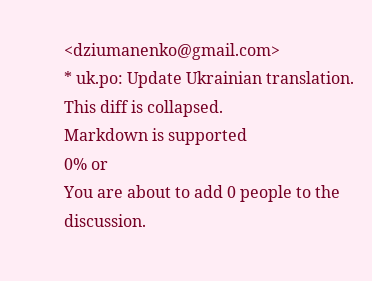<dziumanenko@gmail.com>
* uk.po: Update Ukrainian translation.
This diff is collapsed.
Markdown is supported
0% or
You are about to add 0 people to the discussion.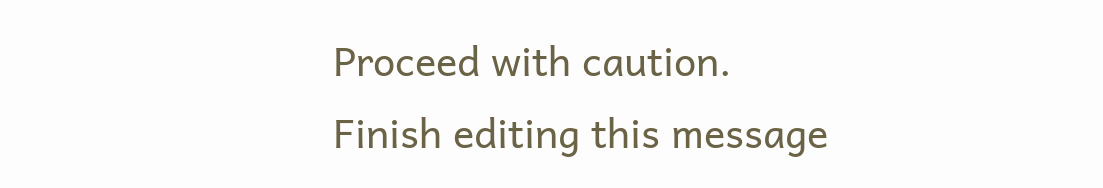Proceed with caution.
Finish editing this message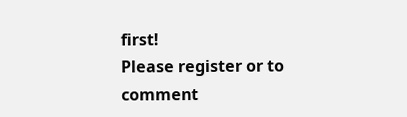first!
Please register or to comment